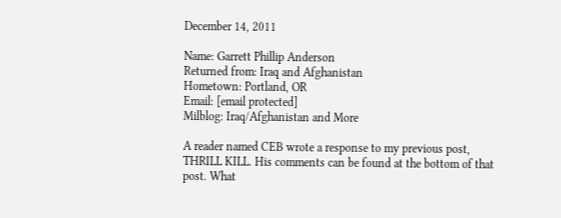December 14, 2011

Name: Garrett Phillip Anderson
Returned from: Iraq and Afghanistan
Hometown: Portland, OR
Email: [email protected]
Milblog: Iraq/Afghanistan and More

A reader named CEB wrote a response to my previous post, THRILL KILL. His comments can be found at the bottom of that post. What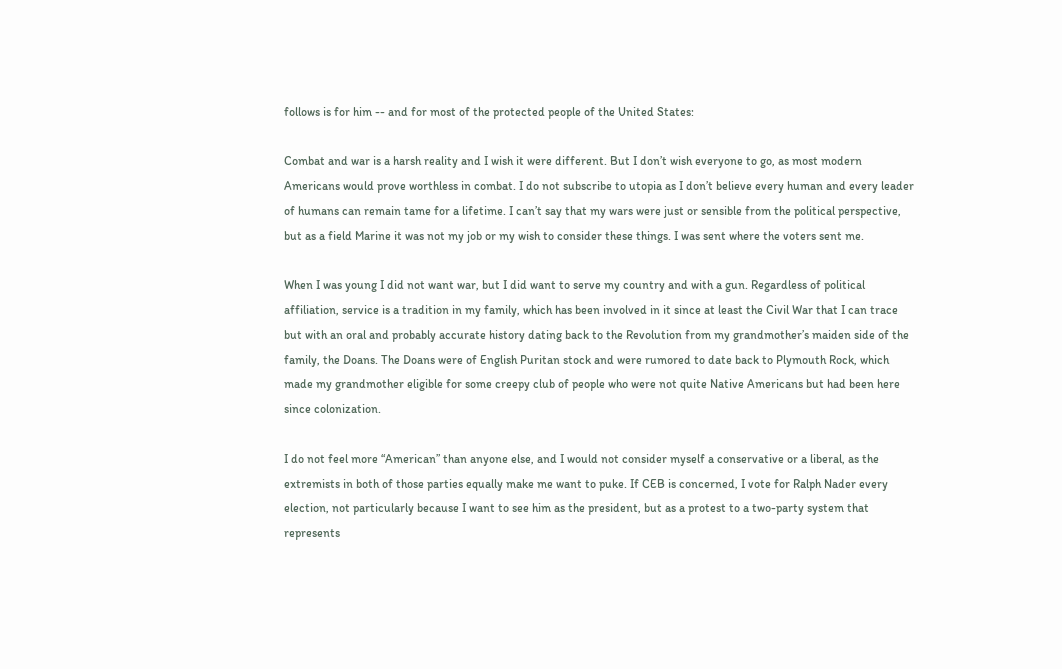follows is for him -- and for most of the protected people of the United States:

Combat and war is a harsh reality and I wish it were different. But I don’t wish everyone to go, as most modern Americans would prove worthless in combat. I do not subscribe to utopia as I don’t believe every human and every leader of humans can remain tame for a lifetime. I can’t say that my wars were just or sensible from the political perspective, but as a field Marine it was not my job or my wish to consider these things. I was sent where the voters sent me.

When I was young I did not want war, but I did want to serve my country and with a gun. Regardless of political affiliation, service is a tradition in my family, which has been involved in it since at least the Civil War that I can trace but with an oral and probably accurate history dating back to the Revolution from my grandmother’s maiden side of the family, the Doans. The Doans were of English Puritan stock and were rumored to date back to Plymouth Rock, which made my grandmother eligible for some creepy club of people who were not quite Native Americans but had been here since colonization.

I do not feel more “American” than anyone else, and I would not consider myself a conservative or a liberal, as the extremists in both of those parties equally make me want to puke. If CEB is concerned, I vote for Ralph Nader every election, not particularly because I want to see him as the president, but as a protest to a two-party system that represents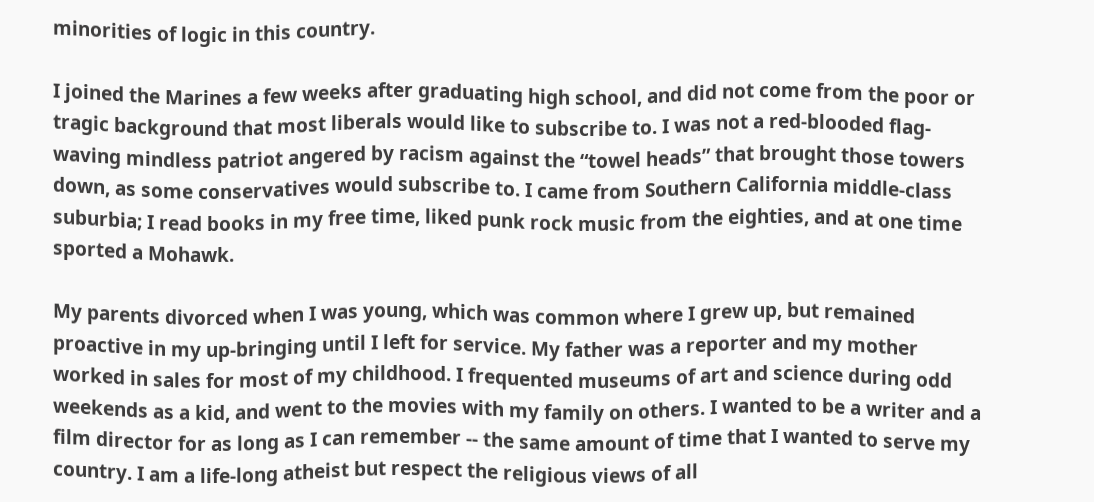minorities of logic in this country.

I joined the Marines a few weeks after graduating high school, and did not come from the poor or tragic background that most liberals would like to subscribe to. I was not a red-blooded flag-waving mindless patriot angered by racism against the “towel heads” that brought those towers down, as some conservatives would subscribe to. I came from Southern California middle-class suburbia; I read books in my free time, liked punk rock music from the eighties, and at one time sported a Mohawk.

My parents divorced when I was young, which was common where I grew up, but remained proactive in my up-bringing until I left for service. My father was a reporter and my mother worked in sales for most of my childhood. I frequented museums of art and science during odd weekends as a kid, and went to the movies with my family on others. I wanted to be a writer and a film director for as long as I can remember -- the same amount of time that I wanted to serve my country. I am a life-long atheist but respect the religious views of all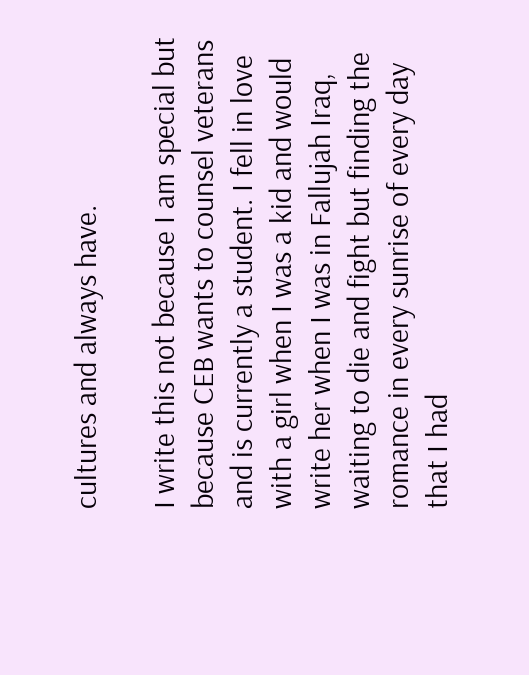cultures and always have.

I write this not because I am special but because CEB wants to counsel veterans and is currently a student. I fell in love with a girl when I was a kid and would write her when I was in Fallujah Iraq, waiting to die and fight but finding the romance in every sunrise of every day that I had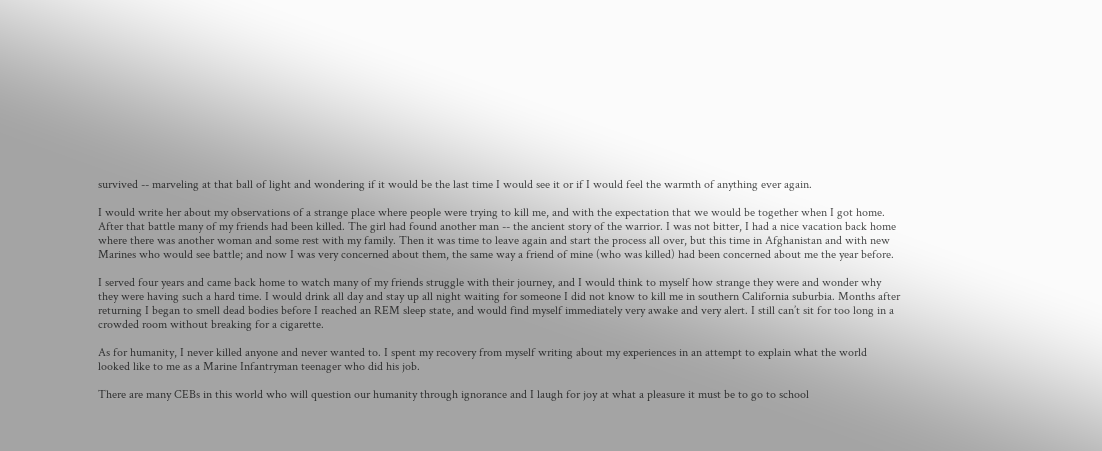survived -- marveling at that ball of light and wondering if it would be the last time I would see it or if I would feel the warmth of anything ever again.

I would write her about my observations of a strange place where people were trying to kill me, and with the expectation that we would be together when I got home. After that battle many of my friends had been killed. The girl had found another man -- the ancient story of the warrior. I was not bitter, I had a nice vacation back home where there was another woman and some rest with my family. Then it was time to leave again and start the process all over, but this time in Afghanistan and with new Marines who would see battle; and now I was very concerned about them, the same way a friend of mine (who was killed) had been concerned about me the year before.

I served four years and came back home to watch many of my friends struggle with their journey, and I would think to myself how strange they were and wonder why they were having such a hard time. I would drink all day and stay up all night waiting for someone I did not know to kill me in southern California suburbia. Months after returning I began to smell dead bodies before I reached an REM sleep state, and would find myself immediately very awake and very alert. I still can’t sit for too long in a crowded room without breaking for a cigarette.

As for humanity, I never killed anyone and never wanted to. I spent my recovery from myself writing about my experiences in an attempt to explain what the world looked like to me as a Marine Infantryman teenager who did his job.

There are many CEBs in this world who will question our humanity through ignorance and I laugh for joy at what a pleasure it must be to go to school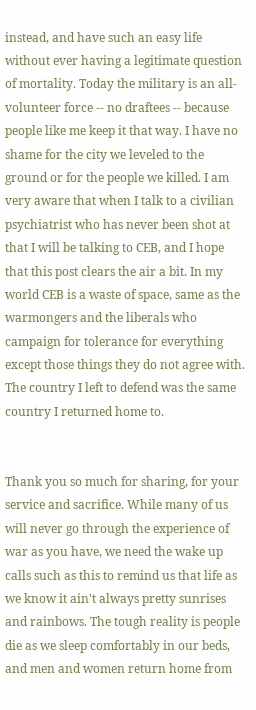instead, and have such an easy life without ever having a legitimate question of mortality. Today the military is an all-volunteer force -- no draftees -- because people like me keep it that way. I have no shame for the city we leveled to the ground or for the people we killed. I am very aware that when I talk to a civilian psychiatrist who has never been shot at that I will be talking to CEB, and I hope that this post clears the air a bit. In my world CEB is a waste of space, same as the warmongers and the liberals who campaign for tolerance for everything except those things they do not agree with. The country I left to defend was the same country I returned home to.


Thank you so much for sharing, for your service and sacrifice. While many of us will never go through the experience of war as you have, we need the wake up calls such as this to remind us that life as we know it ain't always pretty sunrises and rainbows. The tough reality is people die as we sleep comfortably in our beds, and men and women return home from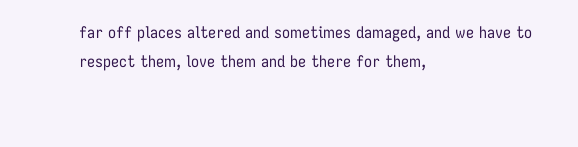far off places altered and sometimes damaged, and we have to respect them, love them and be there for them,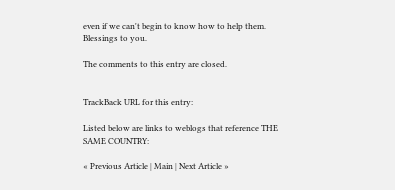even if we can't begin to know how to help them. Blessings to you.

The comments to this entry are closed.


TrackBack URL for this entry:

Listed below are links to weblogs that reference THE SAME COUNTRY:

« Previous Article | Main | Next Article »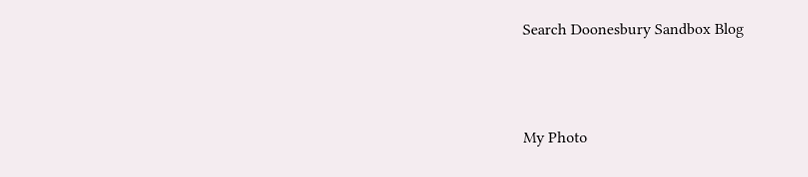Search Doonesbury Sandbox Blog



My Photo